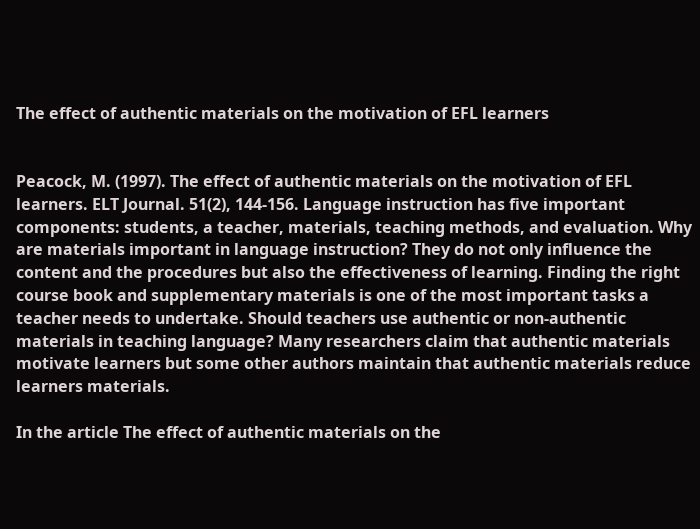The effect of authentic materials on the motivation of EFL learners


Peacock, M. (1997). The effect of authentic materials on the motivation of EFL learners. ELT Journal. 51(2), 144-156. Language instruction has five important components: students, a teacher, materials, teaching methods, and evaluation. Why are materials important in language instruction? They do not only influence the content and the procedures but also the effectiveness of learning. Finding the right course book and supplementary materials is one of the most important tasks a teacher needs to undertake. Should teachers use authentic or non-authentic materials in teaching language? Many researchers claim that authentic materials motivate learners but some other authors maintain that authentic materials reduce learners materials.

In the article The effect of authentic materials on the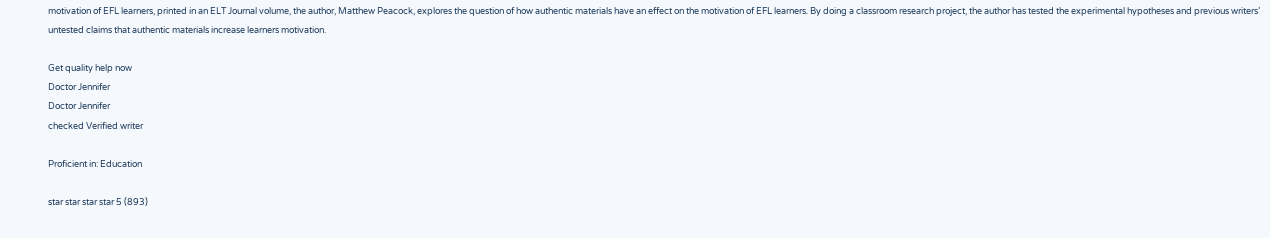motivation of EFL learners, printed in an ELT Journal volume, the author, Matthew Peacock, explores the question of how authentic materials have an effect on the motivation of EFL learners. By doing a classroom research project, the author has tested the experimental hypotheses and previous writers’ untested claims that authentic materials increase learners motivation.

Get quality help now
Doctor Jennifer
Doctor Jennifer
checked Verified writer

Proficient in: Education

star star star star 5 (893)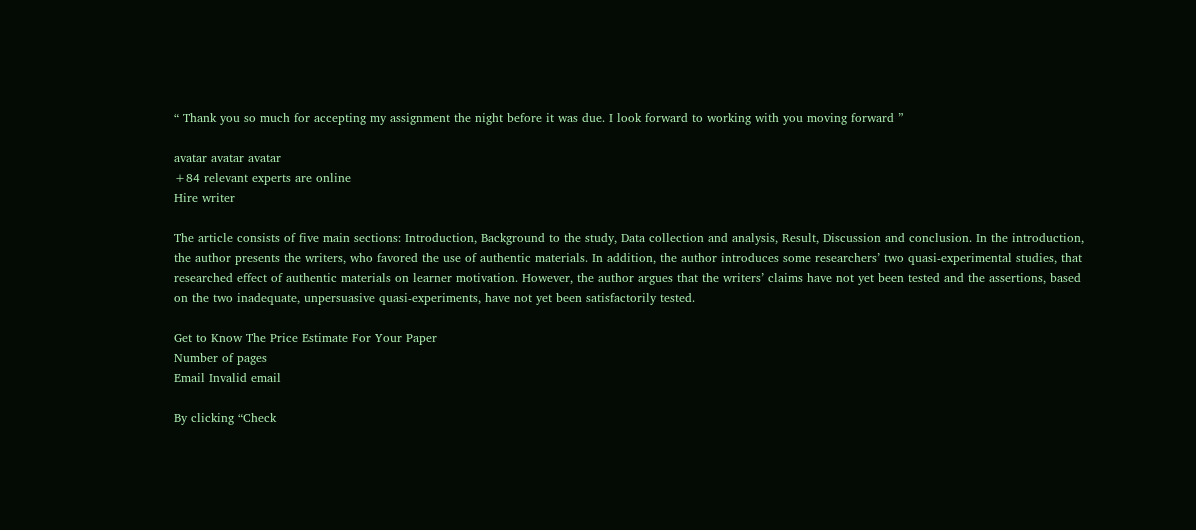“ Thank you so much for accepting my assignment the night before it was due. I look forward to working with you moving forward ”

avatar avatar avatar
+84 relevant experts are online
Hire writer

The article consists of five main sections: Introduction, Background to the study, Data collection and analysis, Result, Discussion and conclusion. In the introduction, the author presents the writers, who favored the use of authentic materials. In addition, the author introduces some researchers’ two quasi-experimental studies, that researched effect of authentic materials on learner motivation. However, the author argues that the writers’ claims have not yet been tested and the assertions, based on the two inadequate, unpersuasive quasi-experiments, have not yet been satisfactorily tested.

Get to Know The Price Estimate For Your Paper
Number of pages
Email Invalid email

By clicking “Check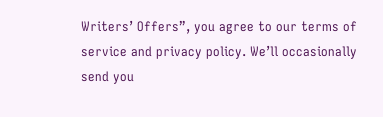Writers’ Offers”, you agree to our terms of service and privacy policy. We’ll occasionally send you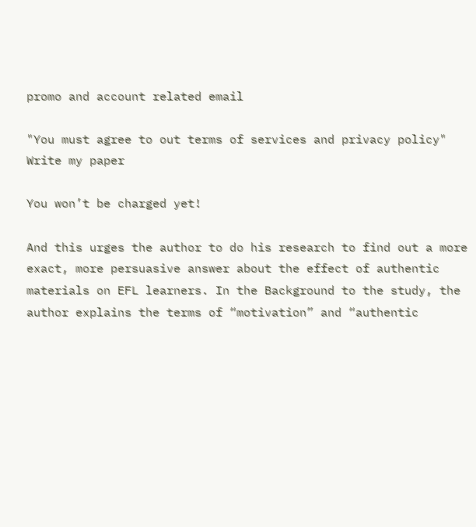promo and account related email

"You must agree to out terms of services and privacy policy"
Write my paper

You won’t be charged yet!

And this urges the author to do his research to find out a more exact, more persuasive answer about the effect of authentic materials on EFL learners. In the Background to the study, the author explains the terms of “motivation” and “authentic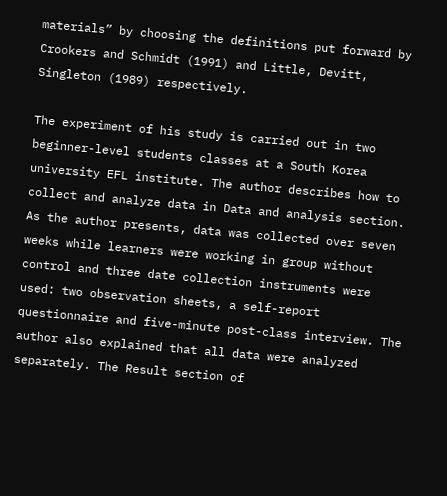materials” by choosing the definitions put forward by Crookers and Schmidt (1991) and Little, Devitt, Singleton (1989) respectively.

The experiment of his study is carried out in two beginner-level students classes at a South Korea university EFL institute. The author describes how to collect and analyze data in Data and analysis section. As the author presents, data was collected over seven weeks while learners were working in group without control and three date collection instruments were used: two observation sheets, a self-report questionnaire and five-minute post-class interview. The author also explained that all data were analyzed separately. The Result section of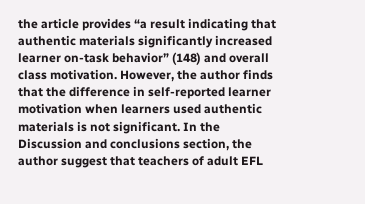the article provides “a result indicating that authentic materials significantly increased learner on-task behavior” (148) and overall class motivation. However, the author finds that the difference in self-reported learner motivation when learners used authentic materials is not significant. In the Discussion and conclusions section, the author suggest that teachers of adult EFL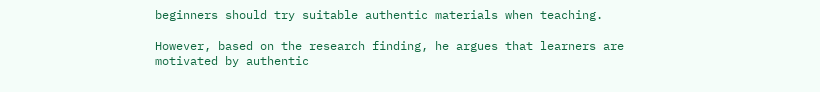beginners should try suitable authentic materials when teaching.

However, based on the research finding, he argues that learners are motivated by authentic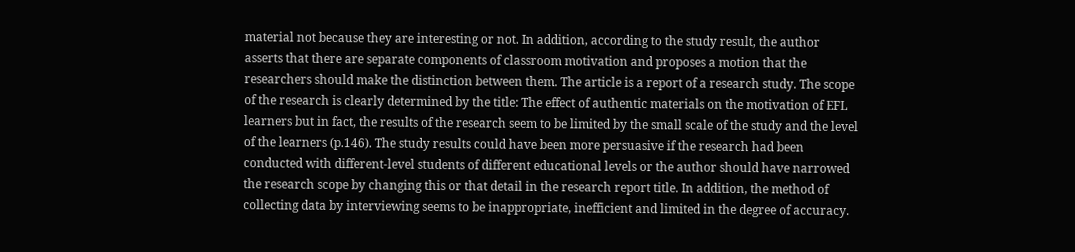material not because they are interesting or not. In addition, according to the study result, the author asserts that there are separate components of classroom motivation and proposes a motion that the researchers should make the distinction between them. The article is a report of a research study. The scope of the research is clearly determined by the title: The effect of authentic materials on the motivation of EFL learners but in fact, the results of the research seem to be limited by the small scale of the study and the level of the learners (p.146). The study results could have been more persuasive if the research had been conducted with different-level students of different educational levels or the author should have narrowed the research scope by changing this or that detail in the research report title. In addition, the method of collecting data by interviewing seems to be inappropriate, inefficient and limited in the degree of accuracy.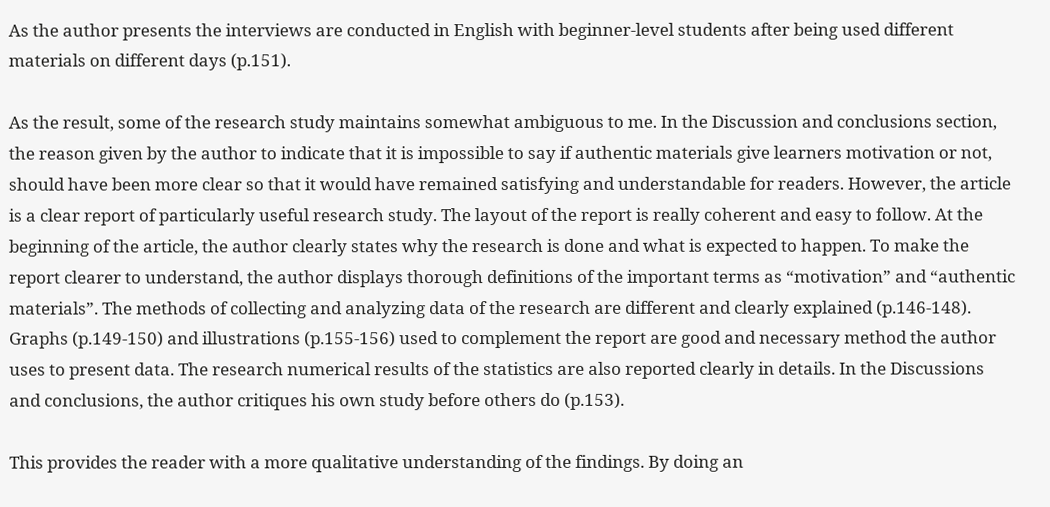As the author presents the interviews are conducted in English with beginner-level students after being used different materials on different days (p.151).

As the result, some of the research study maintains somewhat ambiguous to me. In the Discussion and conclusions section, the reason given by the author to indicate that it is impossible to say if authentic materials give learners motivation or not, should have been more clear so that it would have remained satisfying and understandable for readers. However, the article is a clear report of particularly useful research study. The layout of the report is really coherent and easy to follow. At the beginning of the article, the author clearly states why the research is done and what is expected to happen. To make the report clearer to understand, the author displays thorough definitions of the important terms as “motivation” and “authentic materials”. The methods of collecting and analyzing data of the research are different and clearly explained (p.146-148). Graphs (p.149-150) and illustrations (p.155-156) used to complement the report are good and necessary method the author uses to present data. The research numerical results of the statistics are also reported clearly in details. In the Discussions and conclusions, the author critiques his own study before others do (p.153).

This provides the reader with a more qualitative understanding of the findings. By doing an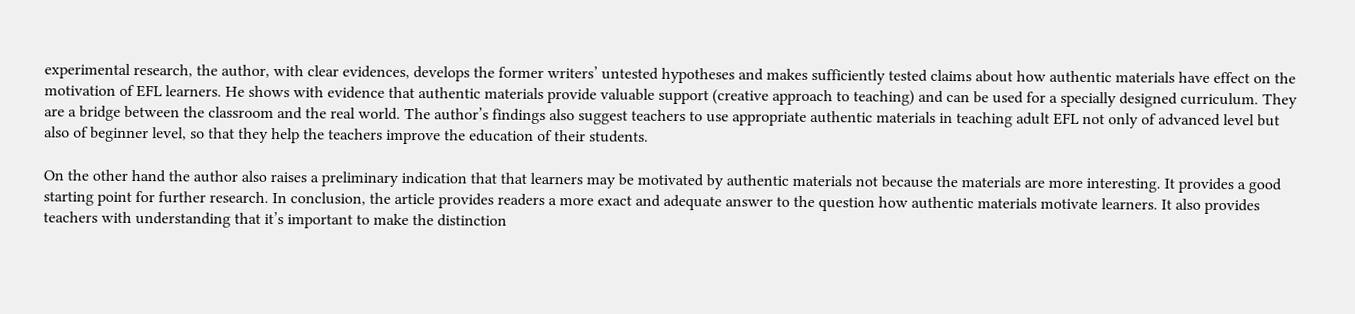experimental research, the author, with clear evidences, develops the former writers’ untested hypotheses and makes sufficiently tested claims about how authentic materials have effect on the motivation of EFL learners. He shows with evidence that authentic materials provide valuable support (creative approach to teaching) and can be used for a specially designed curriculum. They are a bridge between the classroom and the real world. The author’s findings also suggest teachers to use appropriate authentic materials in teaching adult EFL not only of advanced level but also of beginner level, so that they help the teachers improve the education of their students.

On the other hand the author also raises a preliminary indication that that learners may be motivated by authentic materials not because the materials are more interesting. It provides a good starting point for further research. In conclusion, the article provides readers a more exact and adequate answer to the question how authentic materials motivate learners. It also provides teachers with understanding that it’s important to make the distinction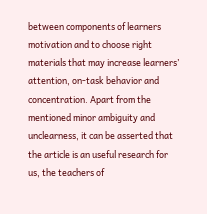between components of learners motivation and to choose right materials that may increase learners’ attention, on-task behavior and concentration. Apart from the mentioned minor ambiguity and unclearness, it can be asserted that the article is an useful research for us, the teachers of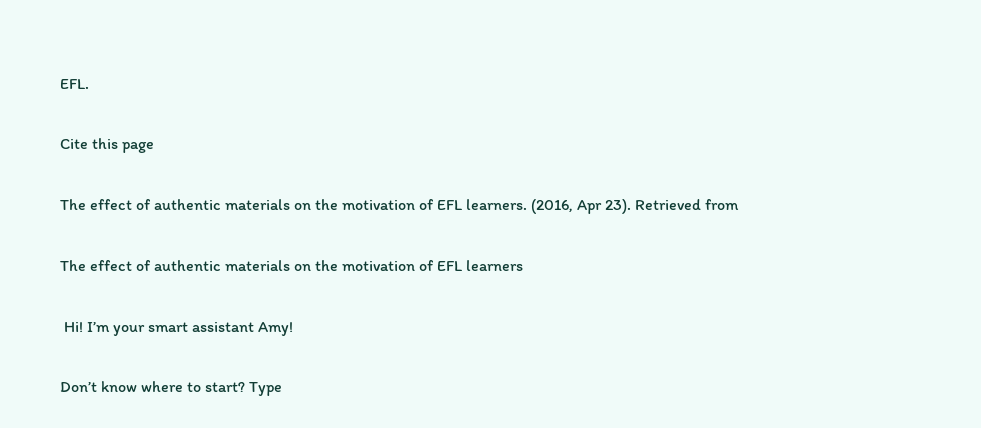EFL.

Cite this page

The effect of authentic materials on the motivation of EFL learners. (2016, Apr 23). Retrieved from

The effect of authentic materials on the motivation of EFL learners

 Hi! I’m your smart assistant Amy!

Don’t know where to start? Type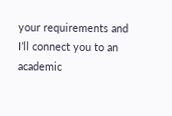your requirements and I’ll connect you to an academic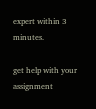expert within 3 minutes.

get help with your assignment